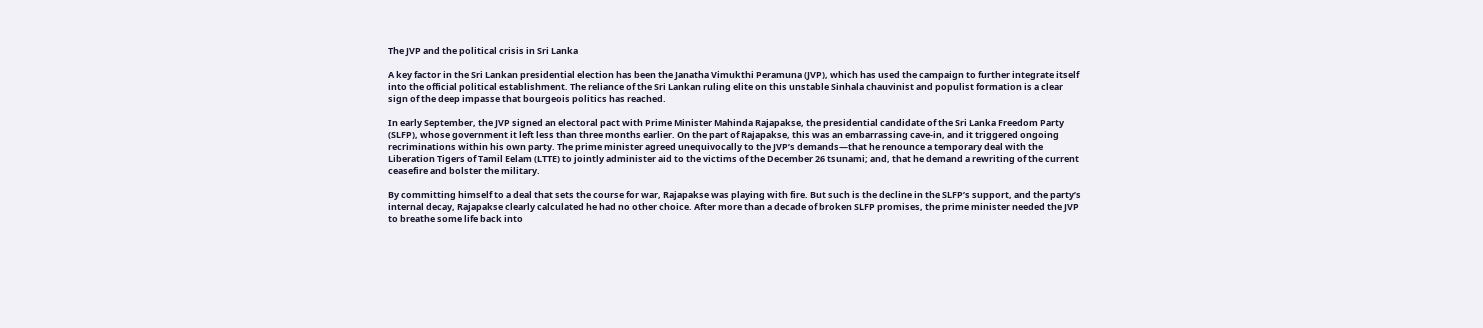The JVP and the political crisis in Sri Lanka

A key factor in the Sri Lankan presidential election has been the Janatha Vimukthi Peramuna (JVP), which has used the campaign to further integrate itself into the official political establishment. The reliance of the Sri Lankan ruling elite on this unstable Sinhala chauvinist and populist formation is a clear sign of the deep impasse that bourgeois politics has reached.

In early September, the JVP signed an electoral pact with Prime Minister Mahinda Rajapakse, the presidential candidate of the Sri Lanka Freedom Party (SLFP), whose government it left less than three months earlier. On the part of Rajapakse, this was an embarrassing cave-in, and it triggered ongoing recriminations within his own party. The prime minister agreed unequivocally to the JVP’s demands—that he renounce a temporary deal with the Liberation Tigers of Tamil Eelam (LTTE) to jointly administer aid to the victims of the December 26 tsunami; and, that he demand a rewriting of the current ceasefire and bolster the military.

By committing himself to a deal that sets the course for war, Rajapakse was playing with fire. But such is the decline in the SLFP’s support, and the party’s internal decay, Rajapakse clearly calculated he had no other choice. After more than a decade of broken SLFP promises, the prime minister needed the JVP to breathe some life back into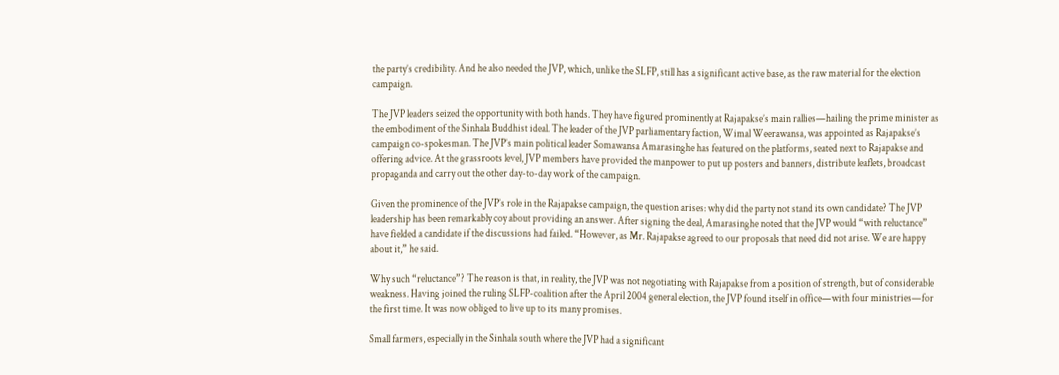the party’s credibility. And he also needed the JVP, which, unlike the SLFP, still has a significant active base, as the raw material for the election campaign.

The JVP leaders seized the opportunity with both hands. They have figured prominently at Rajapakse’s main rallies—hailing the prime minister as the embodiment of the Sinhala Buddhist ideal. The leader of the JVP parliamentary faction, Wimal Weerawansa, was appointed as Rajapakse’s campaign co-spokesman. The JVP’s main political leader Somawansa Amarasinghe has featured on the platforms, seated next to Rajapakse and offering advice. At the grassroots level, JVP members have provided the manpower to put up posters and banners, distribute leaflets, broadcast propaganda and carry out the other day-to-day work of the campaign.

Given the prominence of the JVP’s role in the Rajapakse campaign, the question arises: why did the party not stand its own candidate? The JVP leadership has been remarkably coy about providing an answer. After signing the deal, Amarasinghe noted that the JVP would “with reluctance” have fielded a candidate if the discussions had failed. “However, as Mr. Rajapakse agreed to our proposals that need did not arise. We are happy about it,” he said.

Why such “reluctance”? The reason is that, in reality, the JVP was not negotiating with Rajapakse from a position of strength, but of considerable weakness. Having joined the ruling SLFP-coalition after the April 2004 general election, the JVP found itself in office—with four ministries—for the first time. It was now obliged to live up to its many promises.

Small farmers, especially in the Sinhala south where the JVP had a significant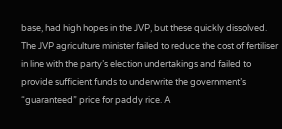base, had high hopes in the JVP, but these quickly dissolved. The JVP agriculture minister failed to reduce the cost of fertiliser in line with the party’s election undertakings and failed to provide sufficient funds to underwrite the government’s “guaranteed” price for paddy rice. A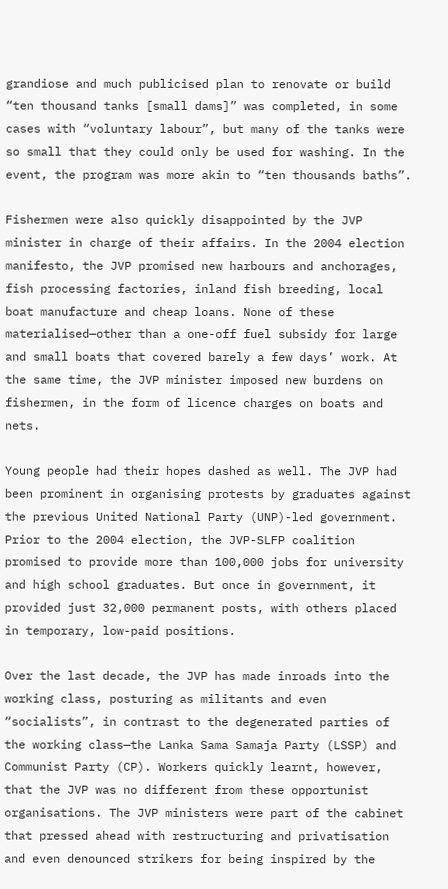grandiose and much publicised plan to renovate or build “ten thousand tanks [small dams]” was completed, in some cases with “voluntary labour”, but many of the tanks were so small that they could only be used for washing. In the event, the program was more akin to “ten thousands baths”.

Fishermen were also quickly disappointed by the JVP minister in charge of their affairs. In the 2004 election manifesto, the JVP promised new harbours and anchorages, fish processing factories, inland fish breeding, local boat manufacture and cheap loans. None of these materialised—other than a one-off fuel subsidy for large and small boats that covered barely a few days’ work. At the same time, the JVP minister imposed new burdens on fishermen, in the form of licence charges on boats and nets.

Young people had their hopes dashed as well. The JVP had been prominent in organising protests by graduates against the previous United National Party (UNP)-led government. Prior to the 2004 election, the JVP-SLFP coalition promised to provide more than 100,000 jobs for university and high school graduates. But once in government, it provided just 32,000 permanent posts, with others placed in temporary, low-paid positions.

Over the last decade, the JVP has made inroads into the working class, posturing as militants and even “socialists”, in contrast to the degenerated parties of the working class—the Lanka Sama Samaja Party (LSSP) and Communist Party (CP). Workers quickly learnt, however, that the JVP was no different from these opportunist organisations. The JVP ministers were part of the cabinet that pressed ahead with restructuring and privatisation and even denounced strikers for being inspired by the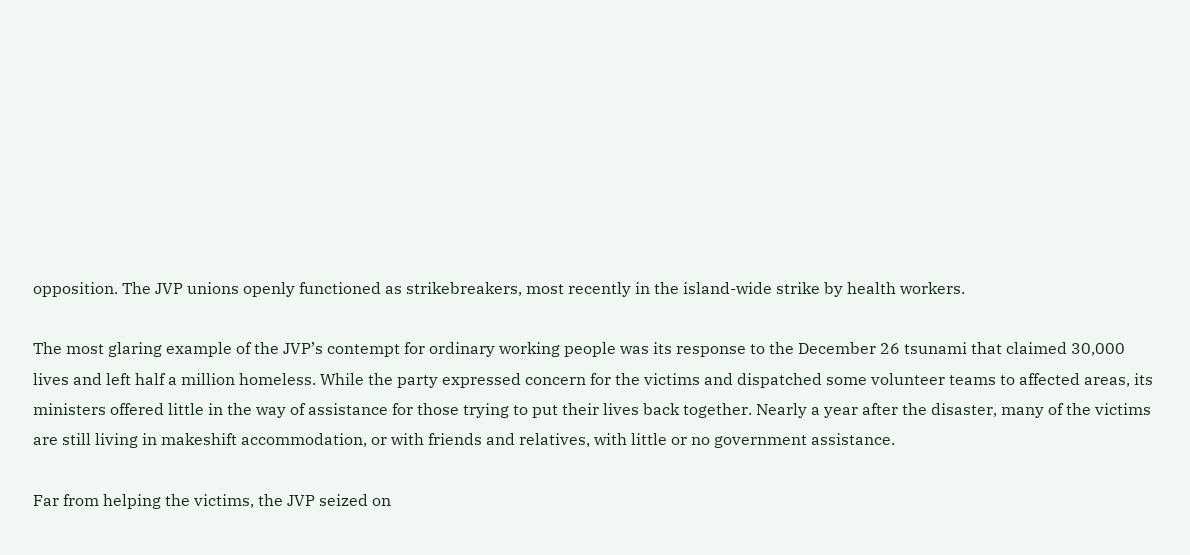opposition. The JVP unions openly functioned as strikebreakers, most recently in the island-wide strike by health workers.

The most glaring example of the JVP’s contempt for ordinary working people was its response to the December 26 tsunami that claimed 30,000 lives and left half a million homeless. While the party expressed concern for the victims and dispatched some volunteer teams to affected areas, its ministers offered little in the way of assistance for those trying to put their lives back together. Nearly a year after the disaster, many of the victims are still living in makeshift accommodation, or with friends and relatives, with little or no government assistance.

Far from helping the victims, the JVP seized on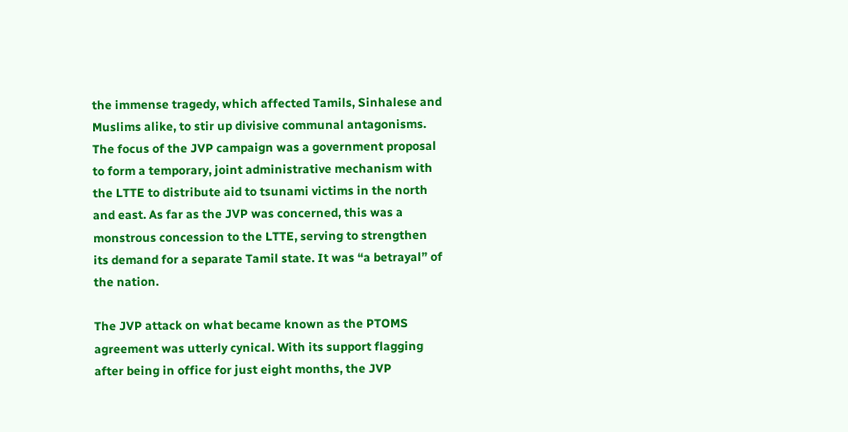the immense tragedy, which affected Tamils, Sinhalese and Muslims alike, to stir up divisive communal antagonisms. The focus of the JVP campaign was a government proposal to form a temporary, joint administrative mechanism with the LTTE to distribute aid to tsunami victims in the north and east. As far as the JVP was concerned, this was a monstrous concession to the LTTE, serving to strengthen its demand for a separate Tamil state. It was “a betrayal” of the nation.

The JVP attack on what became known as the PTOMS agreement was utterly cynical. With its support flagging after being in office for just eight months, the JVP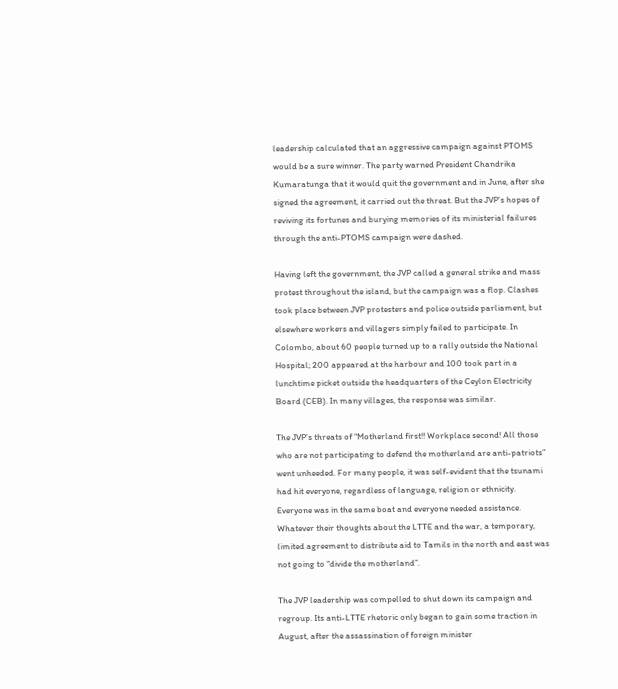leadership calculated that an aggressive campaign against PTOMS would be a sure winner. The party warned President Chandrika Kumaratunga that it would quit the government and in June, after she signed the agreement, it carried out the threat. But the JVP’s hopes of reviving its fortunes and burying memories of its ministerial failures through the anti-PTOMS campaign were dashed.

Having left the government, the JVP called a general strike and mass protest throughout the island, but the campaign was a flop. Clashes took place between JVP protesters and police outside parliament, but elsewhere workers and villagers simply failed to participate. In Colombo, about 60 people turned up to a rally outside the National Hospital; 200 appeared at the harbour and 100 took part in a lunchtime picket outside the headquarters of the Ceylon Electricity Board (CEB). In many villages, the response was similar.

The JVP’s threats of “Motherland first!! Workplace second! All those who are not participating to defend the motherland are anti-patriots” went unheeded. For many people, it was self-evident that the tsunami had hit everyone, regardless of language, religion or ethnicity. Everyone was in the same boat and everyone needed assistance. Whatever their thoughts about the LTTE and the war, a temporary, limited agreement to distribute aid to Tamils in the north and east was not going to “divide the motherland”.

The JVP leadership was compelled to shut down its campaign and regroup. Its anti-LTTE rhetoric only began to gain some traction in August, after the assassination of foreign minister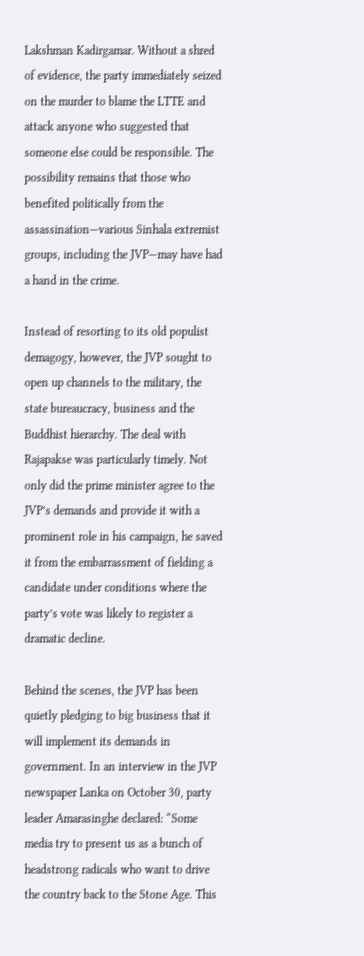Lakshman Kadirgamar. Without a shred of evidence, the party immediately seized on the murder to blame the LTTE and attack anyone who suggested that someone else could be responsible. The possibility remains that those who benefited politically from the assassination—various Sinhala extremist groups, including the JVP—may have had a hand in the crime.

Instead of resorting to its old populist demagogy, however, the JVP sought to open up channels to the military, the state bureaucracy, business and the Buddhist hierarchy. The deal with Rajapakse was particularly timely. Not only did the prime minister agree to the JVP’s demands and provide it with a prominent role in his campaign, he saved it from the embarrassment of fielding a candidate under conditions where the party’s vote was likely to register a dramatic decline.

Behind the scenes, the JVP has been quietly pledging to big business that it will implement its demands in government. In an interview in the JVP newspaper Lanka on October 30, party leader Amarasinghe declared: “Some media try to present us as a bunch of headstrong radicals who want to drive the country back to the Stone Age. This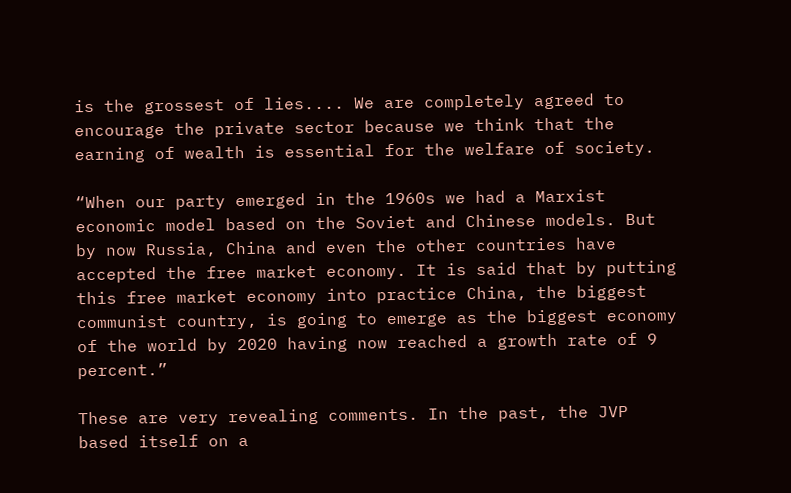is the grossest of lies.... We are completely agreed to encourage the private sector because we think that the earning of wealth is essential for the welfare of society.

“When our party emerged in the 1960s we had a Marxist economic model based on the Soviet and Chinese models. But by now Russia, China and even the other countries have accepted the free market economy. It is said that by putting this free market economy into practice China, the biggest communist country, is going to emerge as the biggest economy of the world by 2020 having now reached a growth rate of 9 percent.”

These are very revealing comments. In the past, the JVP based itself on a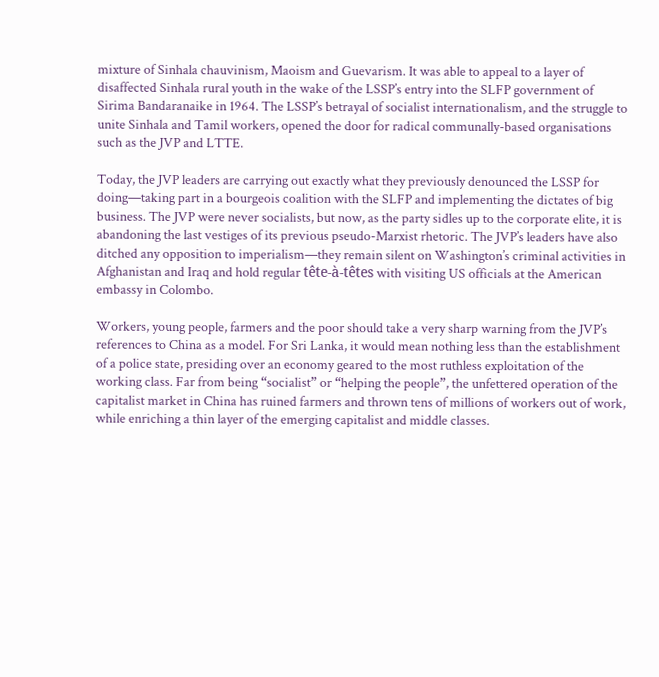mixture of Sinhala chauvinism, Maoism and Guevarism. It was able to appeal to a layer of disaffected Sinhala rural youth in the wake of the LSSP’s entry into the SLFP government of Sirima Bandaranaike in 1964. The LSSP’s betrayal of socialist internationalism, and the struggle to unite Sinhala and Tamil workers, opened the door for radical communally-based organisations such as the JVP and LTTE.

Today, the JVP leaders are carrying out exactly what they previously denounced the LSSP for doing—taking part in a bourgeois coalition with the SLFP and implementing the dictates of big business. The JVP were never socialists, but now, as the party sidles up to the corporate elite, it is abandoning the last vestiges of its previous pseudo-Marxist rhetoric. The JVP’s leaders have also ditched any opposition to imperialism—they remain silent on Washington’s criminal activities in Afghanistan and Iraq and hold regular tête-à-têtes with visiting US officials at the American embassy in Colombo.

Workers, young people, farmers and the poor should take a very sharp warning from the JVP’s references to China as a model. For Sri Lanka, it would mean nothing less than the establishment of a police state, presiding over an economy geared to the most ruthless exploitation of the working class. Far from being “socialist” or “helping the people”, the unfettered operation of the capitalist market in China has ruined farmers and thrown tens of millions of workers out of work, while enriching a thin layer of the emerging capitalist and middle classes.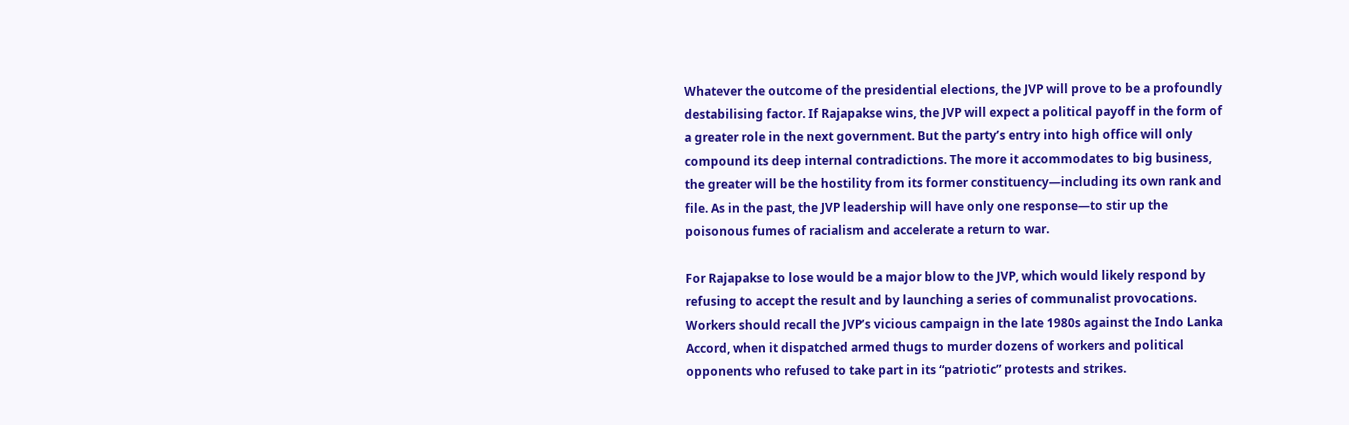Whatever the outcome of the presidential elections, the JVP will prove to be a profoundly destabilising factor. If Rajapakse wins, the JVP will expect a political payoff in the form of a greater role in the next government. But the party’s entry into high office will only compound its deep internal contradictions. The more it accommodates to big business, the greater will be the hostility from its former constituency—including its own rank and file. As in the past, the JVP leadership will have only one response—to stir up the poisonous fumes of racialism and accelerate a return to war.

For Rajapakse to lose would be a major blow to the JVP, which would likely respond by refusing to accept the result and by launching a series of communalist provocations. Workers should recall the JVP’s vicious campaign in the late 1980s against the Indo Lanka Accord, when it dispatched armed thugs to murder dozens of workers and political opponents who refused to take part in its “patriotic” protests and strikes.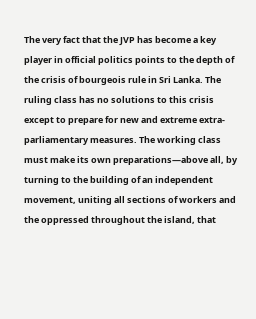The very fact that the JVP has become a key player in official politics points to the depth of the crisis of bourgeois rule in Sri Lanka. The ruling class has no solutions to this crisis except to prepare for new and extreme extra-parliamentary measures. The working class must make its own preparations—above all, by turning to the building of an independent movement, uniting all sections of workers and the oppressed throughout the island, that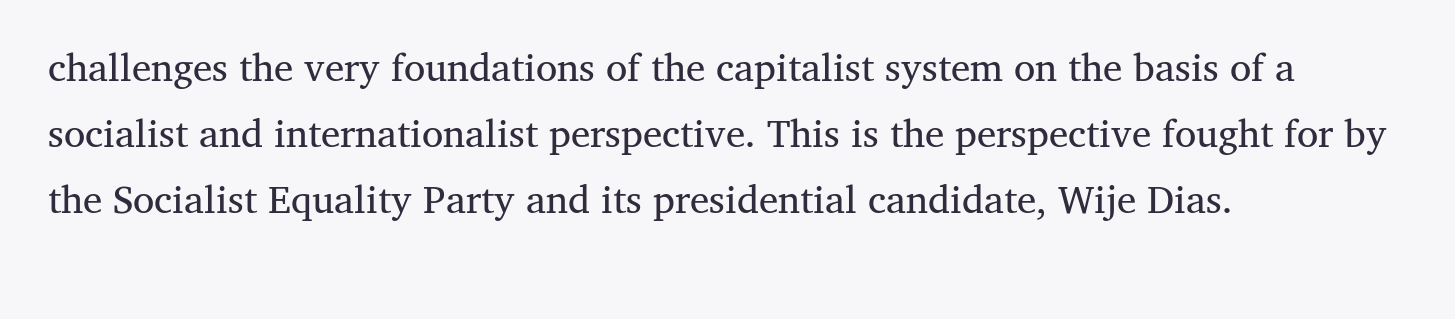challenges the very foundations of the capitalist system on the basis of a socialist and internationalist perspective. This is the perspective fought for by the Socialist Equality Party and its presidential candidate, Wije Dias.